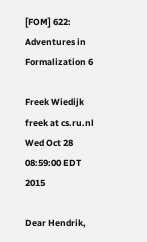[FOM] 622: Adventures in Formalization 6

Freek Wiedijk freek at cs.ru.nl
Wed Oct 28 08:59:00 EDT 2015

Dear Hendrik,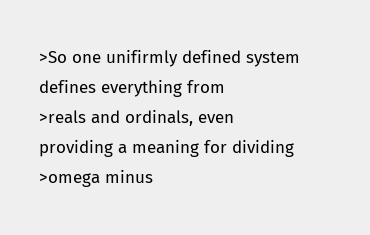>So one unifirmly defined system defines everything from
>reals and ordinals, even providing a meaning for dividing
>omega minus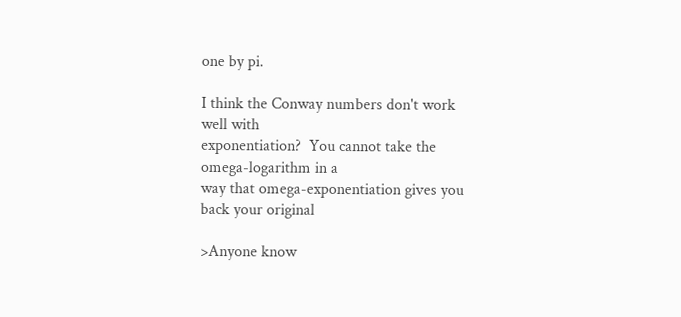one by pi.

I think the Conway numbers don't work well with
exponentiation?  You cannot take the omega-logarithm in a
way that omega-exponentiation gives you back your original

>Anyone know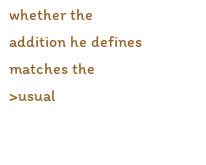whether the addition he defines matches the
>usual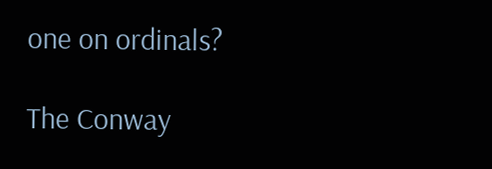one on ordinals?

The Conway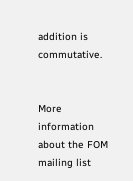addition is commutative.


More information about the FOM mailing list